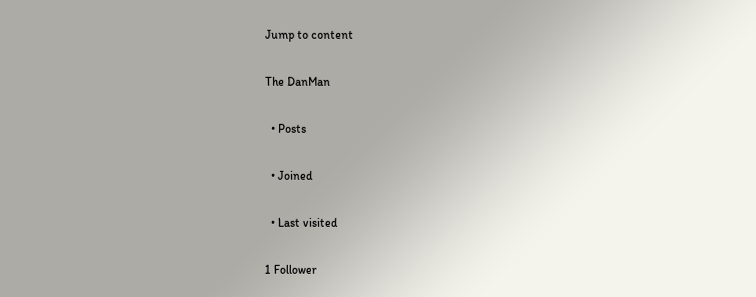Jump to content

The DanMan

  • Posts

  • Joined

  • Last visited

1 Follower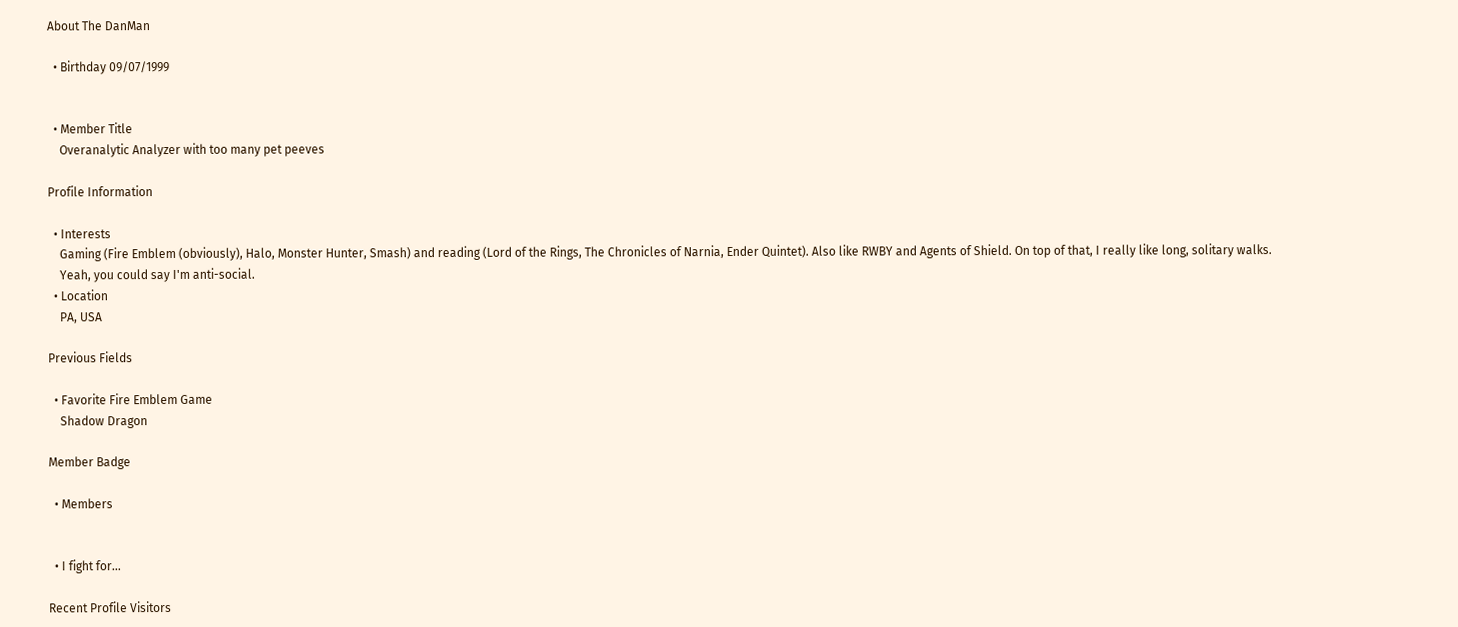About The DanMan

  • Birthday 09/07/1999


  • Member Title
    Overanalytic Analyzer with too many pet peeves

Profile Information

  • Interests
    Gaming (Fire Emblem (obviously), Halo, Monster Hunter, Smash) and reading (Lord of the Rings, The Chronicles of Narnia, Ender Quintet). Also like RWBY and Agents of Shield. On top of that, I really like long, solitary walks.
    Yeah, you could say I'm anti-social.
  • Location
    PA, USA

Previous Fields

  • Favorite Fire Emblem Game
    Shadow Dragon

Member Badge

  • Members


  • I fight for...

Recent Profile Visitors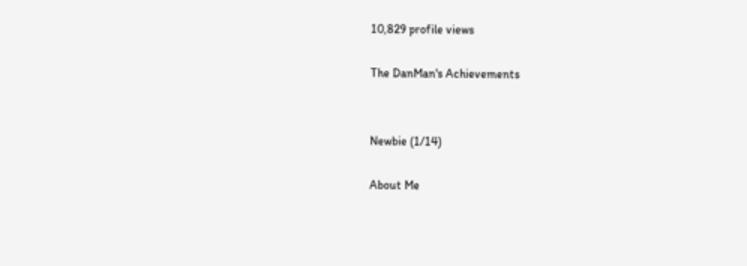10,829 profile views

The DanMan's Achievements


Newbie (1/14)

About Me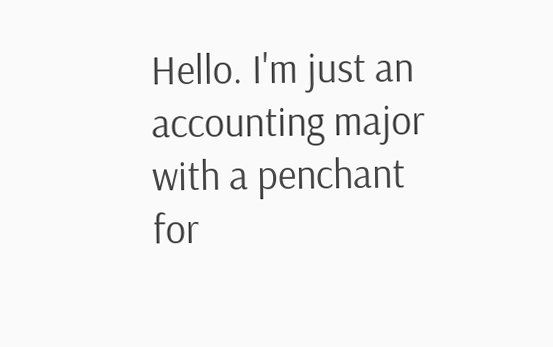Hello. I'm just an accounting major with a penchant for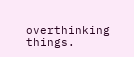overthinking things.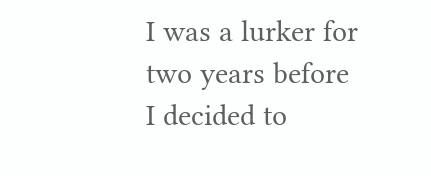I was a lurker for two years before I decided to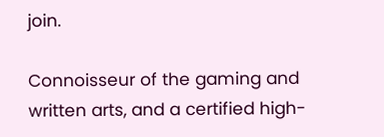join.

Connoisseur of the gaming and written arts, and a certified high-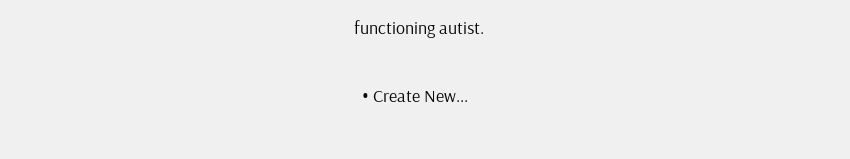functioning autist.

  • Create New...